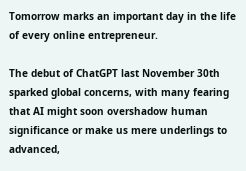Tomorrow marks an important day in the life of every online entrepreneur.

The debut of ChatGPT last November 30th sparked global concerns, with many fearing that AI might soon overshadow human significance or make us mere underlings to advanced,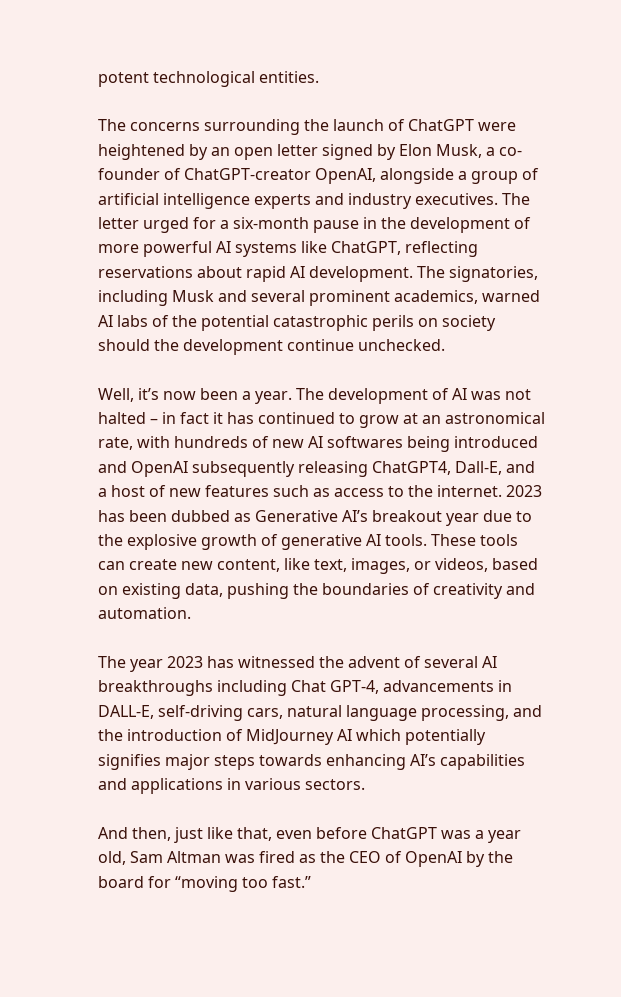potent technological entities.

The concerns surrounding the launch of ChatGPT were heightened by an open letter signed by Elon Musk, a co-founder of ChatGPT-creator OpenAI, alongside a group of artificial intelligence experts and industry executives. The letter urged for a six-month pause in the development of more powerful AI systems like ChatGPT, reflecting reservations about rapid AI development. The signatories, including Musk and several prominent academics, warned AI labs of the potential catastrophic perils on society should the development continue unchecked.

Well, it’s now been a year. The development of AI was not halted – in fact it has continued to grow at an astronomical rate, with hundreds of new AI softwares being introduced and OpenAI subsequently releasing ChatGPT4, Dall-E, and a host of new features such as access to the internet. 2023 has been dubbed as Generative AI’s breakout year due to the explosive growth of generative AI tools. These tools can create new content, like text, images, or videos, based on existing data, pushing the boundaries of creativity and automation.

The year 2023 has witnessed the advent of several AI breakthroughs including Chat GPT-4, advancements in DALL-E, self-driving cars, natural language processing, and the introduction of MidJourney AI which potentially signifies major steps towards enhancing AI’s capabilities and applications in various sectors.

And then, just like that, even before ChatGPT was a year old, Sam Altman was fired as the CEO of OpenAI by the board for “moving too fast.”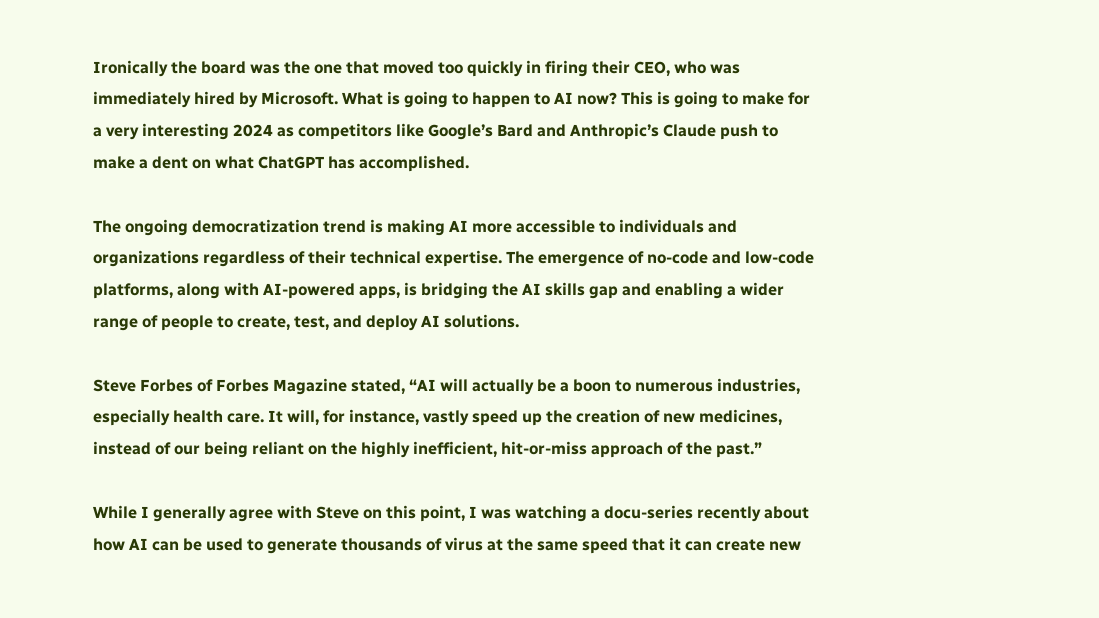Ironically the board was the one that moved too quickly in firing their CEO, who was immediately hired by Microsoft. What is going to happen to AI now? This is going to make for a very interesting 2024 as competitors like Google’s Bard and Anthropic’s Claude push to make a dent on what ChatGPT has accomplished.

The ongoing democratization trend is making AI more accessible to individuals and organizations regardless of their technical expertise. The emergence of no-code and low-code platforms, along with AI-powered apps, is bridging the AI skills gap and enabling a wider range of people to create, test, and deploy AI solutions.

Steve Forbes of Forbes Magazine stated, “AI will actually be a boon to numerous industries, especially health care. It will, for instance, vastly speed up the creation of new medicines, instead of our being reliant on the highly inefficient, hit-or-miss approach of the past.”

While I generally agree with Steve on this point, I was watching a docu-series recently about how AI can be used to generate thousands of virus at the same speed that it can create new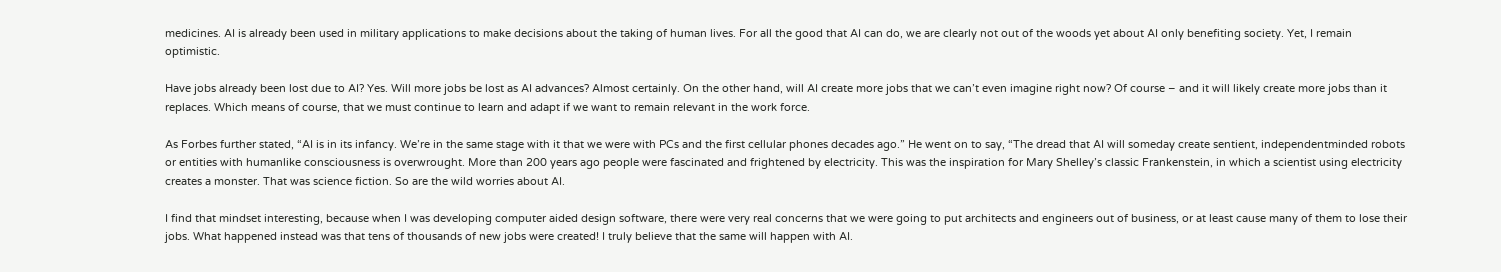medicines. AI is already been used in military applications to make decisions about the taking of human lives. For all the good that AI can do, we are clearly not out of the woods yet about AI only benefiting society. Yet, I remain optimistic.

Have jobs already been lost due to AI? Yes. Will more jobs be lost as AI advances? Almost certainly. On the other hand, will AI create more jobs that we can’t even imagine right now? Of course – and it will likely create more jobs than it replaces. Which means of course, that we must continue to learn and adapt if we want to remain relevant in the work force.

As Forbes further stated, “AI is in its infancy. We’re in the same stage with it that we were with PCs and the first cellular phones decades ago.” He went on to say, “The dread that AI will someday create sentient, independentminded robots or entities with humanlike consciousness is overwrought. More than 200 years ago people were fascinated and frightened by electricity. This was the inspiration for Mary Shelley’s classic Frankenstein, in which a scientist using electricity creates a monster. That was science fiction. So are the wild worries about AI.

I find that mindset interesting, because when I was developing computer aided design software, there were very real concerns that we were going to put architects and engineers out of business, or at least cause many of them to lose their jobs. What happened instead was that tens of thousands of new jobs were created! I truly believe that the same will happen with AI.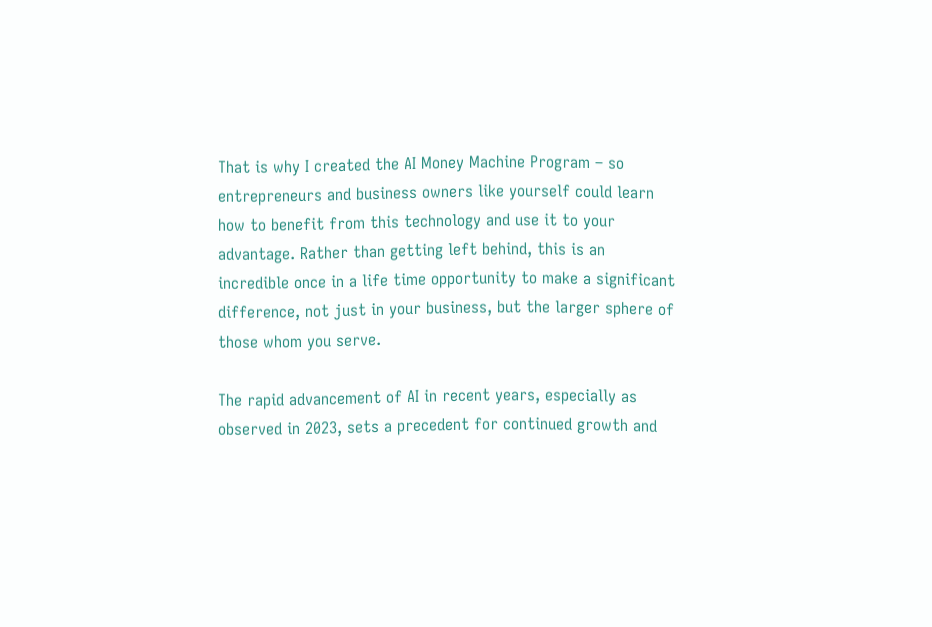That is why I created the AI Money Machine Program – so entrepreneurs and business owners like yourself could learn how to benefit from this technology and use it to your advantage. Rather than getting left behind, this is an incredible once in a life time opportunity to make a significant difference, not just in your business, but the larger sphere of those whom you serve.

The rapid advancement of AI in recent years, especially as observed in 2023, sets a precedent for continued growth and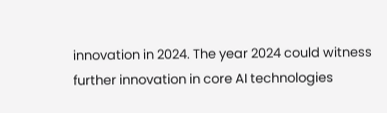innovation in 2024. The year 2024 could witness further innovation in core AI technologies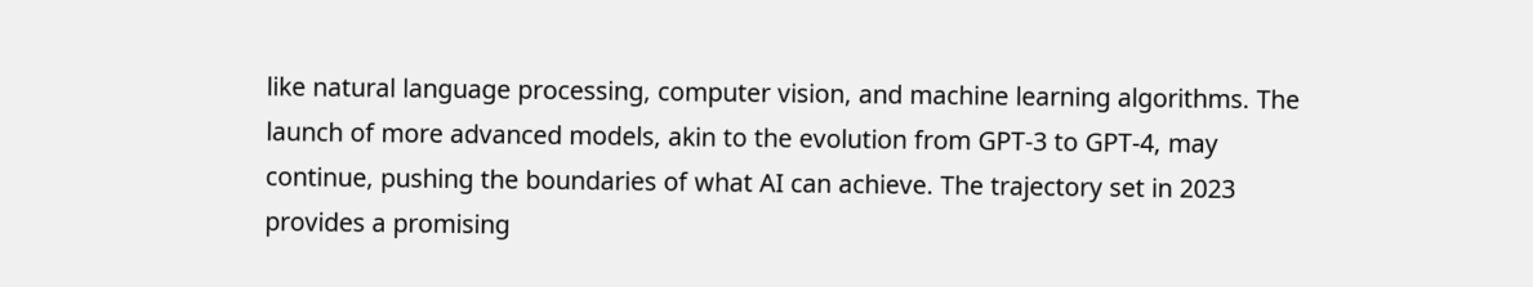like natural language processing, computer vision, and machine learning algorithms. The launch of more advanced models, akin to the evolution from GPT-3 to GPT-4, may continue, pushing the boundaries of what AI can achieve. The trajectory set in 2023 provides a promising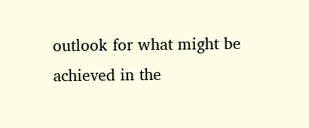outlook for what might be achieved in the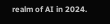realm of AI in 2024.